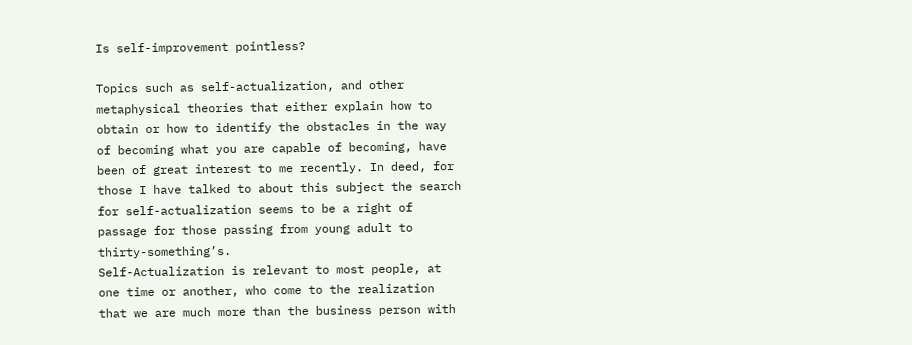Is self-improvement pointless?

Topics such as self-actualization, and other metaphysical theories that either explain how to obtain or how to identify the obstacles in the way of becoming what you are capable of becoming, have been of great interest to me recently. In deed, for those I have talked to about this subject the search for self-actualization seems to be a right of passage for those passing from young adult to thirty-something’s.
Self-Actualization is relevant to most people, at one time or another, who come to the realization that we are much more than the business person with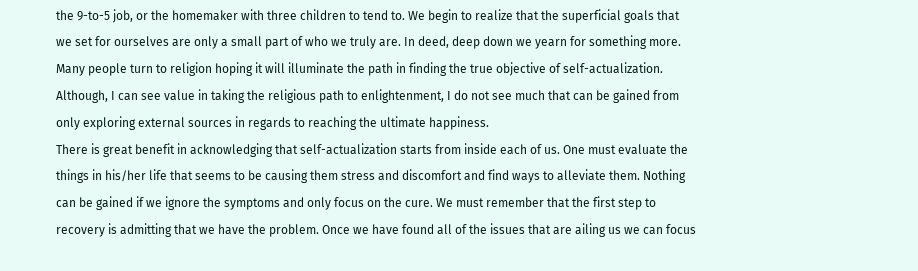the 9-to-5 job, or the homemaker with three children to tend to. We begin to realize that the superficial goals that we set for ourselves are only a small part of who we truly are. In deed, deep down we yearn for something more.
Many people turn to religion hoping it will illuminate the path in finding the true objective of self-actualization. Although, I can see value in taking the religious path to enlightenment, I do not see much that can be gained from only exploring external sources in regards to reaching the ultimate happiness.
There is great benefit in acknowledging that self-actualization starts from inside each of us. One must evaluate the things in his/her life that seems to be causing them stress and discomfort and find ways to alleviate them. Nothing can be gained if we ignore the symptoms and only focus on the cure. We must remember that the first step to recovery is admitting that we have the problem. Once we have found all of the issues that are ailing us we can focus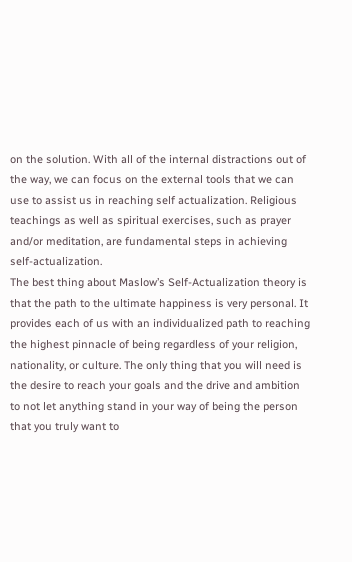on the solution. With all of the internal distractions out of the way, we can focus on the external tools that we can use to assist us in reaching self actualization. Religious teachings as well as spiritual exercises, such as prayer and/or meditation, are fundamental steps in achieving self-actualization.
The best thing about Maslow’s Self-Actualization theory is that the path to the ultimate happiness is very personal. It provides each of us with an individualized path to reaching the highest pinnacle of being regardless of your religion, nationality, or culture. The only thing that you will need is the desire to reach your goals and the drive and ambition to not let anything stand in your way of being the person that you truly want to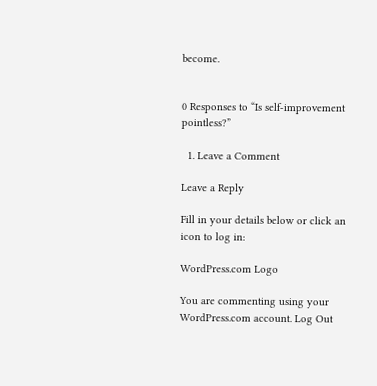become.


0 Responses to “Is self-improvement pointless?”

  1. Leave a Comment

Leave a Reply

Fill in your details below or click an icon to log in:

WordPress.com Logo

You are commenting using your WordPress.com account. Log Out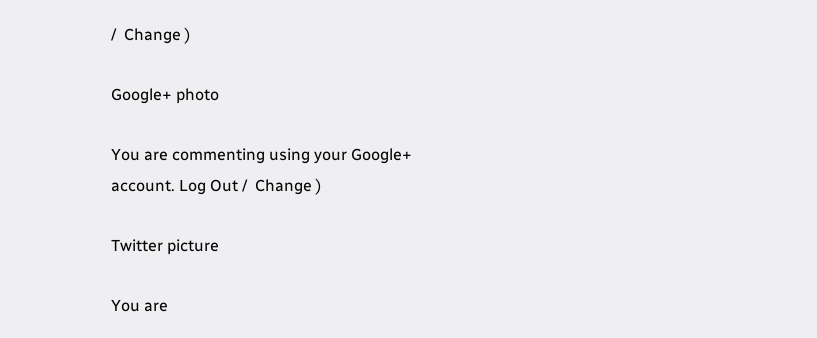/  Change )

Google+ photo

You are commenting using your Google+ account. Log Out /  Change )

Twitter picture

You are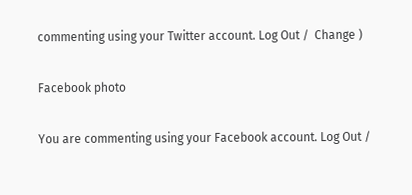commenting using your Twitter account. Log Out /  Change )

Facebook photo

You are commenting using your Facebook account. Log Out /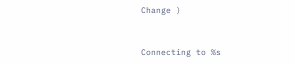Change )


Connecting to %s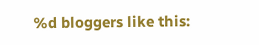%d bloggers like this: